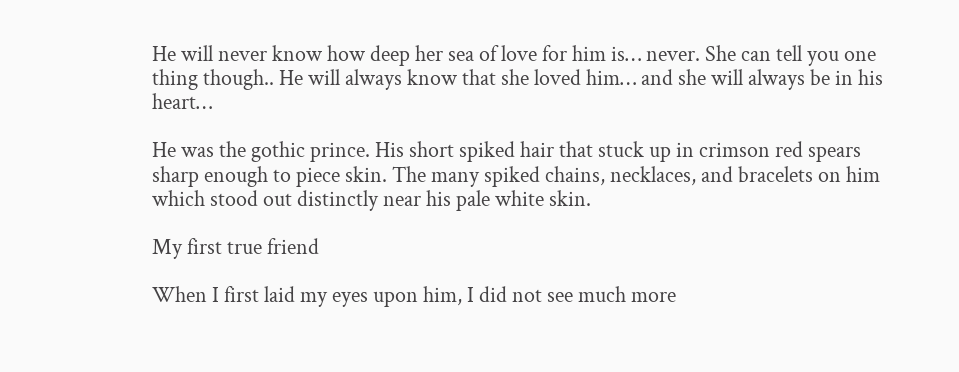He will never know how deep her sea of love for him is… never. She can tell you one thing though.. He will always know that she loved him… and she will always be in his heart…

He was the gothic prince. His short spiked hair that stuck up in crimson red spears sharp enough to piece skin. The many spiked chains, necklaces, and bracelets on him which stood out distinctly near his pale white skin.

My first true friend

When I first laid my eyes upon him, I did not see much more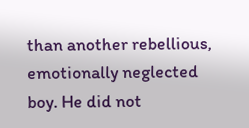than another rebellious, emotionally neglected boy. He did not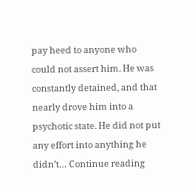pay heed to anyone who could not assert him. He was constantly detained, and that nearly drove him into a psychotic state. He did not put any effort into anything he didn’t… Continue reading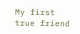My first true friend